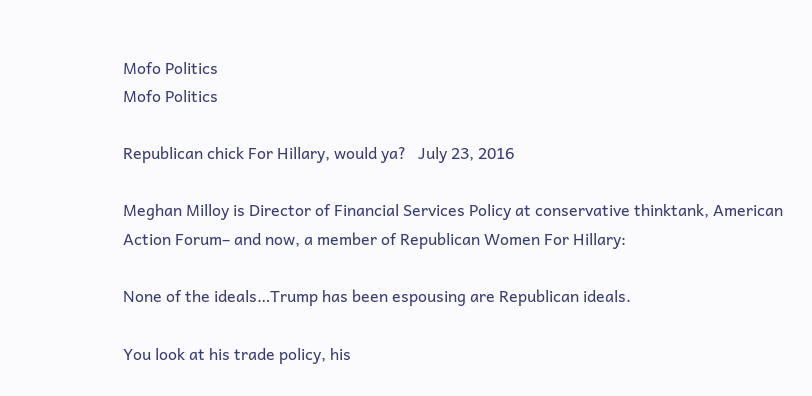Mofo Politics
Mofo Politics

Republican chick For Hillary, would ya?   July 23, 2016

Meghan Milloy is Director of Financial Services Policy at conservative thinktank, American Action Forum– and now, a member of Republican Women For Hillary:

None of the ideals…Trump has been espousing are Republican ideals.

You look at his trade policy, his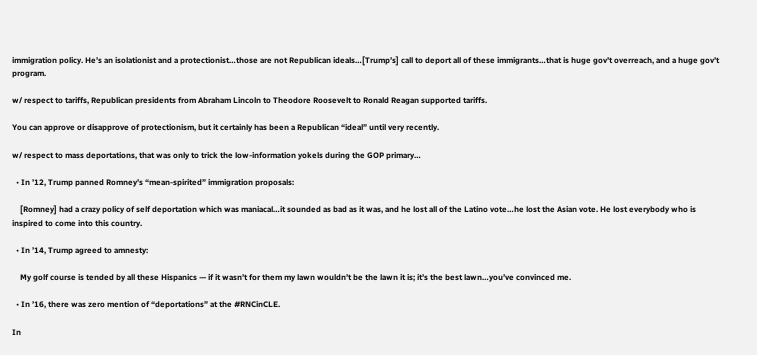immigration policy. He’s an isolationist and a protectionist…those are not Republican ideals…[Trump’s] call to deport all of these immigrants…that is huge gov’t overreach, and a huge gov’t program.

w/ respect to tariffs, Republican presidents from Abraham Lincoln to Theodore Roosevelt to Ronald Reagan supported tariffs.

You can approve or disapprove of protectionism, but it certainly has been a Republican “ideal” until very recently.

w/ respect to mass deportations, that was only to trick the low-information yokels during the GOP primary…

  • In ’12, Trump panned Romney’s “mean-spirited” immigration proposals:

    [Romney] had a crazy policy of self deportation which was maniacal…it sounded as bad as it was, and he lost all of the Latino vote…he lost the Asian vote. He lost everybody who is inspired to come into this country.

  • In ’14, Trump agreed to amnesty:

    My golf course is tended by all these Hispanics — if it wasn’t for them my lawn wouldn’t be the lawn it is; it’s the best lawn…you’ve convinced me.

  • In ’16, there was zero mention of “deportations” at the #RNCinCLE.

In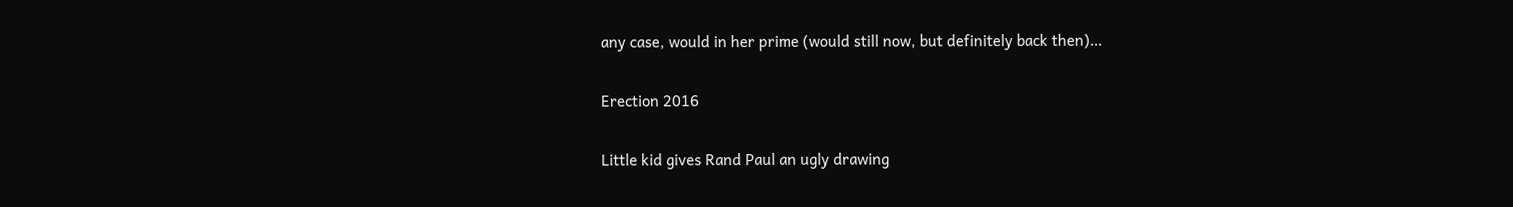any case, would in her prime (would still now, but definitely back then)…

Erection 2016

Little kid gives Rand Paul an ugly drawing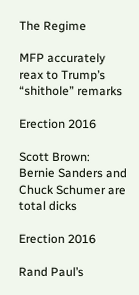The Regime

MFP accurately reax to Trump’s “shithole” remarks

Erection 2016

Scott Brown: Bernie Sanders and Chuck Schumer are total dicks

Erection 2016

Rand Paul’s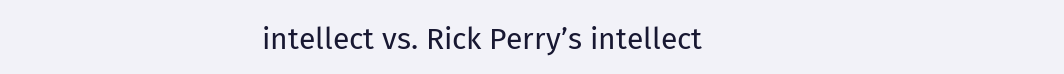intellect vs. Rick Perry’s intellect